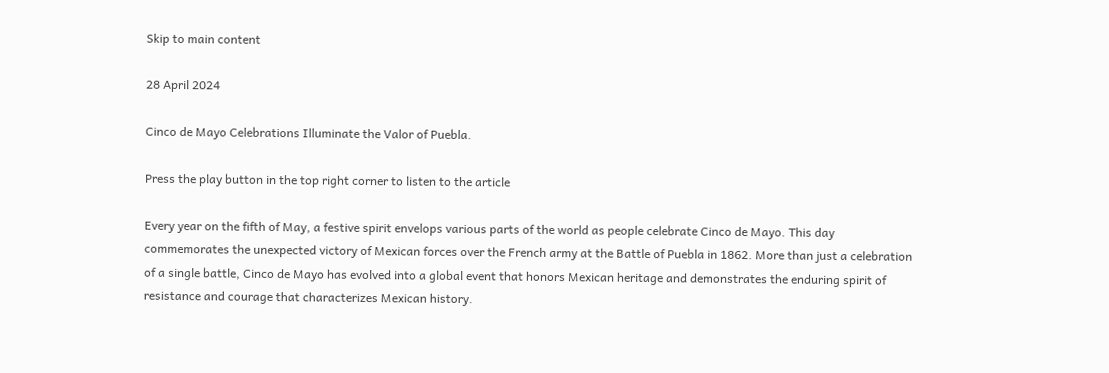Skip to main content

28 April 2024

Cinco de Mayo Celebrations Illuminate the Valor of Puebla.

Press the play button in the top right corner to listen to the article

Every year on the fifth of May, a festive spirit envelops various parts of the world as people celebrate Cinco de Mayo. This day commemorates the unexpected victory of Mexican forces over the French army at the Battle of Puebla in 1862. More than just a celebration of a single battle, Cinco de Mayo has evolved into a global event that honors Mexican heritage and demonstrates the enduring spirit of resistance and courage that characterizes Mexican history.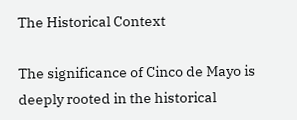The Historical Context

The significance of Cinco de Mayo is deeply rooted in the historical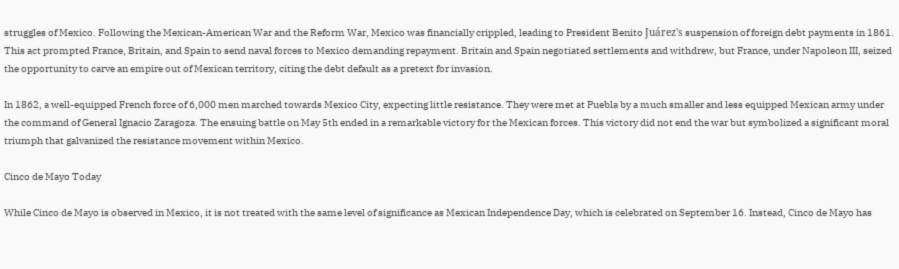struggles of Mexico. Following the Mexican-American War and the Reform War, Mexico was financially crippled, leading to President Benito Juárez's suspension of foreign debt payments in 1861. This act prompted France, Britain, and Spain to send naval forces to Mexico demanding repayment. Britain and Spain negotiated settlements and withdrew, but France, under Napoleon III, seized the opportunity to carve an empire out of Mexican territory, citing the debt default as a pretext for invasion.

In 1862, a well-equipped French force of 6,000 men marched towards Mexico City, expecting little resistance. They were met at Puebla by a much smaller and less equipped Mexican army under the command of General Ignacio Zaragoza. The ensuing battle on May 5th ended in a remarkable victory for the Mexican forces. This victory did not end the war but symbolized a significant moral triumph that galvanized the resistance movement within Mexico.

Cinco de Mayo Today

While Cinco de Mayo is observed in Mexico, it is not treated with the same level of significance as Mexican Independence Day, which is celebrated on September 16. Instead, Cinco de Mayo has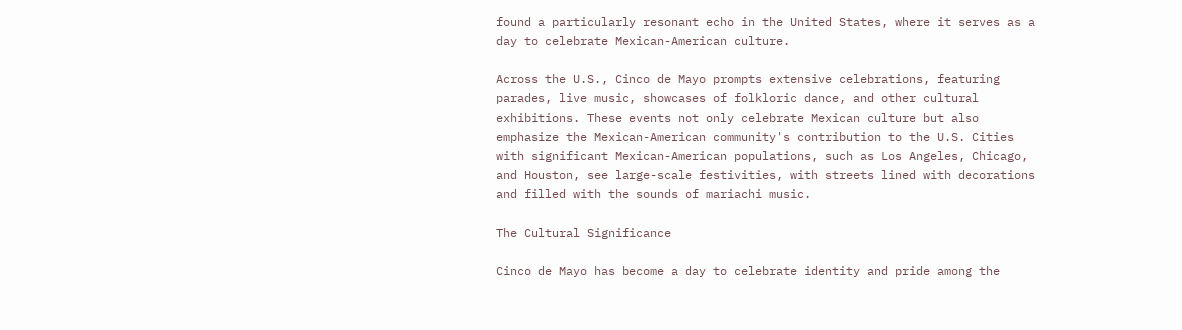found a particularly resonant echo in the United States, where it serves as a day to celebrate Mexican-American culture.

Across the U.S., Cinco de Mayo prompts extensive celebrations, featuring parades, live music, showcases of folkloric dance, and other cultural exhibitions. These events not only celebrate Mexican culture but also emphasize the Mexican-American community's contribution to the U.S. Cities with significant Mexican-American populations, such as Los Angeles, Chicago, and Houston, see large-scale festivities, with streets lined with decorations and filled with the sounds of mariachi music.

The Cultural Significance

Cinco de Mayo has become a day to celebrate identity and pride among the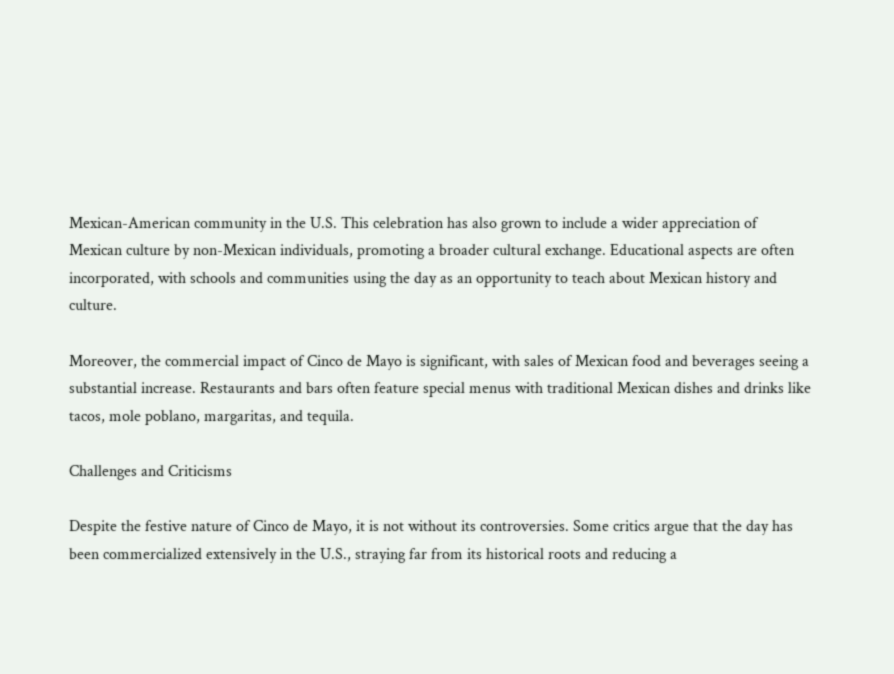Mexican-American community in the U.S. This celebration has also grown to include a wider appreciation of Mexican culture by non-Mexican individuals, promoting a broader cultural exchange. Educational aspects are often incorporated, with schools and communities using the day as an opportunity to teach about Mexican history and culture.

Moreover, the commercial impact of Cinco de Mayo is significant, with sales of Mexican food and beverages seeing a substantial increase. Restaurants and bars often feature special menus with traditional Mexican dishes and drinks like tacos, mole poblano, margaritas, and tequila.

Challenges and Criticisms

Despite the festive nature of Cinco de Mayo, it is not without its controversies. Some critics argue that the day has been commercialized extensively in the U.S., straying far from its historical roots and reducing a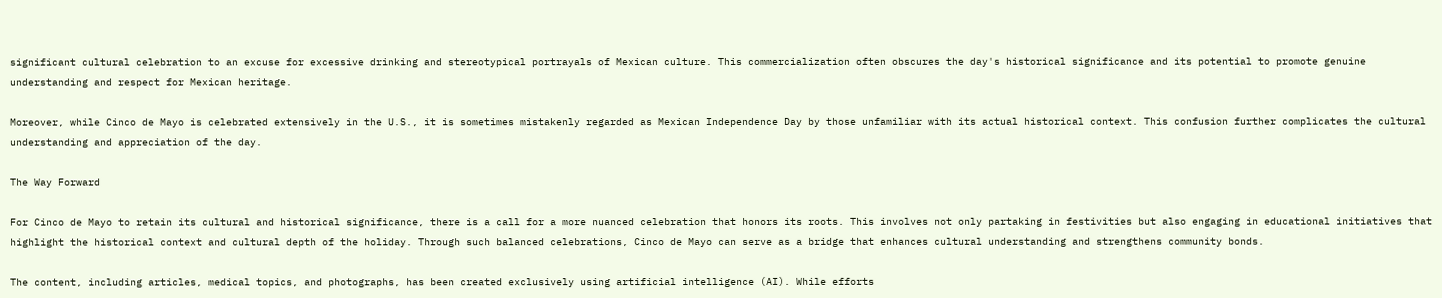significant cultural celebration to an excuse for excessive drinking and stereotypical portrayals of Mexican culture. This commercialization often obscures the day's historical significance and its potential to promote genuine understanding and respect for Mexican heritage.

Moreover, while Cinco de Mayo is celebrated extensively in the U.S., it is sometimes mistakenly regarded as Mexican Independence Day by those unfamiliar with its actual historical context. This confusion further complicates the cultural understanding and appreciation of the day.

The Way Forward

For Cinco de Mayo to retain its cultural and historical significance, there is a call for a more nuanced celebration that honors its roots. This involves not only partaking in festivities but also engaging in educational initiatives that highlight the historical context and cultural depth of the holiday. Through such balanced celebrations, Cinco de Mayo can serve as a bridge that enhances cultural understanding and strengthens community bonds.

The content, including articles, medical topics, and photographs, has been created exclusively using artificial intelligence (AI). While efforts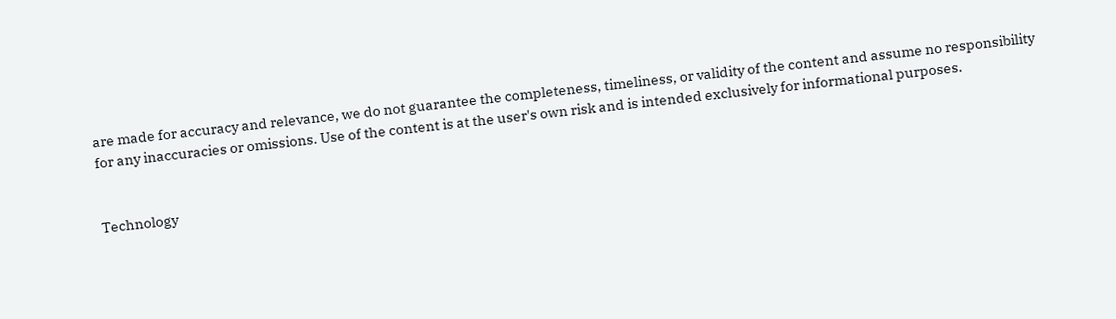are made for accuracy and relevance, we do not guarantee the completeness, timeliness, or validity of the content and assume no responsibility for any inaccuracies or omissions. Use of the content is at the user's own risk and is intended exclusively for informational purposes.


Technology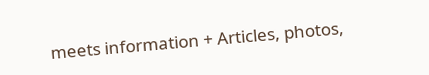meets information + Articles, photos,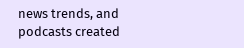news trends, and podcasts created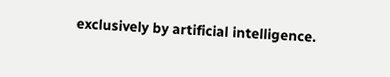exclusively by artificial intelligence.